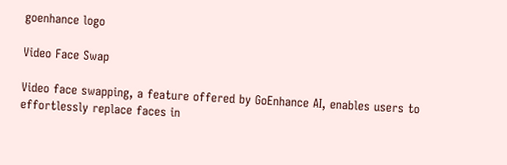goenhance logo

Video Face Swap

Video face swapping, a feature offered by GoEnhance AI, enables users to effortlessly replace faces in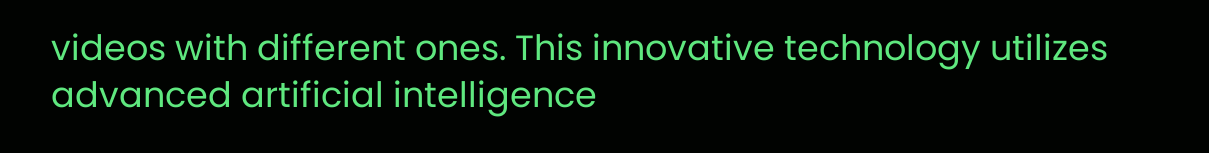videos with different ones. This innovative technology utilizes advanced artificial intelligence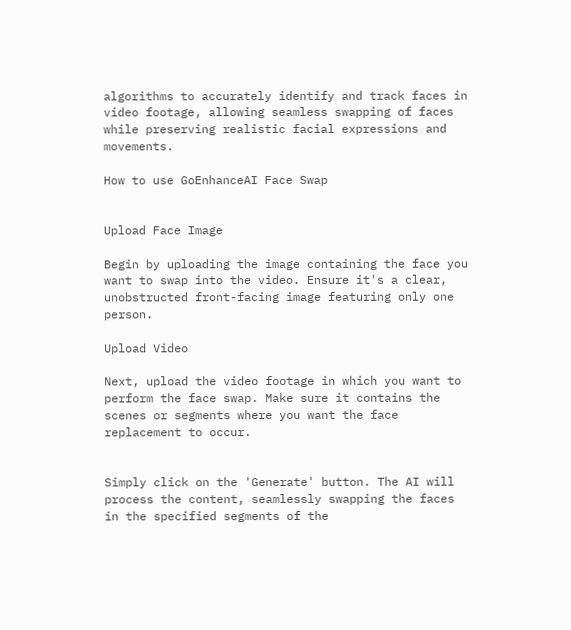algorithms to accurately identify and track faces in video footage, allowing seamless swapping of faces while preserving realistic facial expressions and movements.

How to use GoEnhanceAI Face Swap


Upload Face Image

Begin by uploading the image containing the face you want to swap into the video. Ensure it's a clear, unobstructed front-facing image featuring only one person.

Upload Video

Next, upload the video footage in which you want to perform the face swap. Make sure it contains the scenes or segments where you want the face replacement to occur.


Simply click on the 'Generate' button. The AI will process the content, seamlessly swapping the faces in the specified segments of the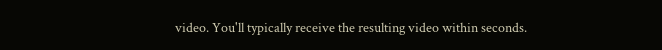video. You'll typically receive the resulting video within seconds.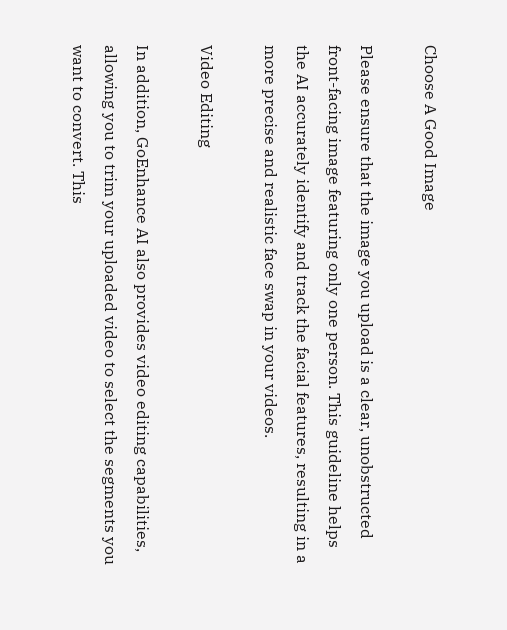Choose A Good Image

Please ensure that the image you upload is a clear, unobstructed front-facing image featuring only one person. This guideline helps the AI accurately identify and track the facial features, resulting in a more precise and realistic face swap in your videos.

Video Editing

In addition, GoEnhance AI also provides video editing capabilities, allowing you to trim your uploaded video to select the segments you want to convert. This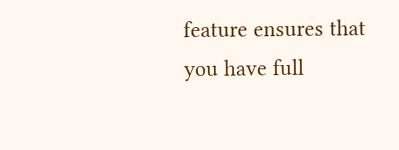feature ensures that you have full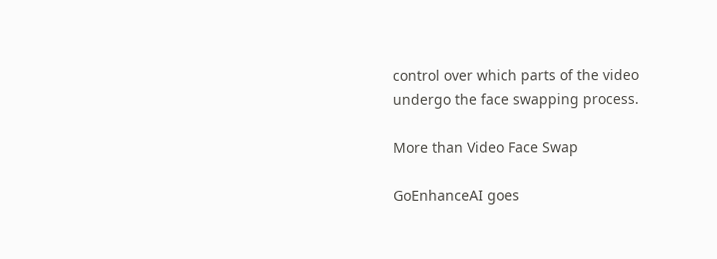control over which parts of the video undergo the face swapping process.

More than Video Face Swap

GoEnhanceAI goes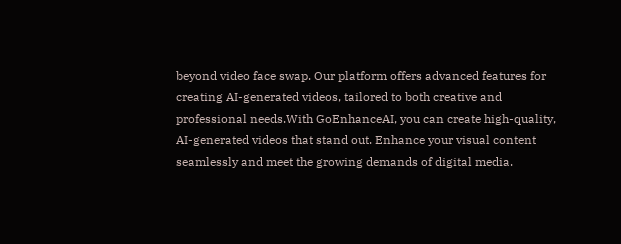beyond video face swap. Our platform offers advanced features for creating AI-generated videos, tailored to both creative and professional needs.With GoEnhanceAI, you can create high-quality, AI-generated videos that stand out. Enhance your visual content seamlessly and meet the growing demands of digital media.